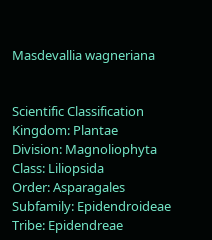Masdevallia wagneriana


Scientific Classification
Kingdom: Plantae
Division: Magnoliophyta
Class: Liliopsida
Order: Asparagales
Subfamily: Epidendroideae
Tribe: Epidendreae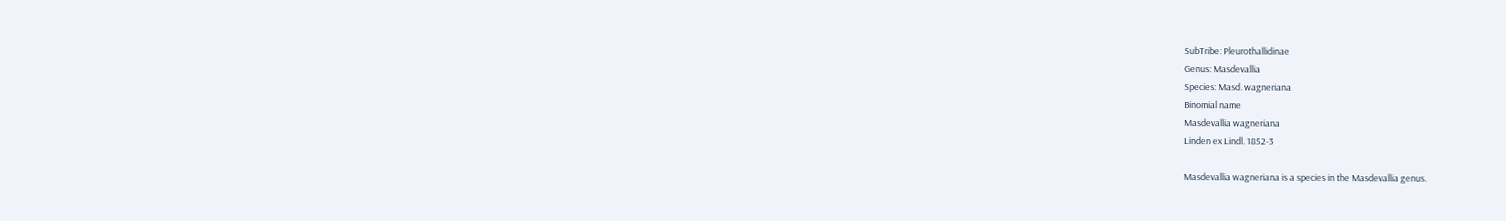SubTribe: Pleurothallidinae
Genus: Masdevallia
Species: Masd. wagneriana
Binomial name
Masdevallia wagneriana
Linden ex Lindl. 1852-3

Masdevallia wagneriana is a species in the Masdevallia genus.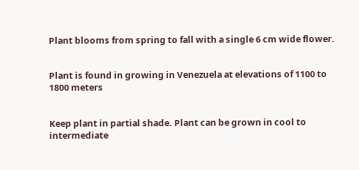Plant blooms from spring to fall with a single 6 cm wide flower.


Plant is found in growing in Venezuela at elevations of 1100 to 1800 meters


Keep plant in partial shade. Plant can be grown in cool to intermediate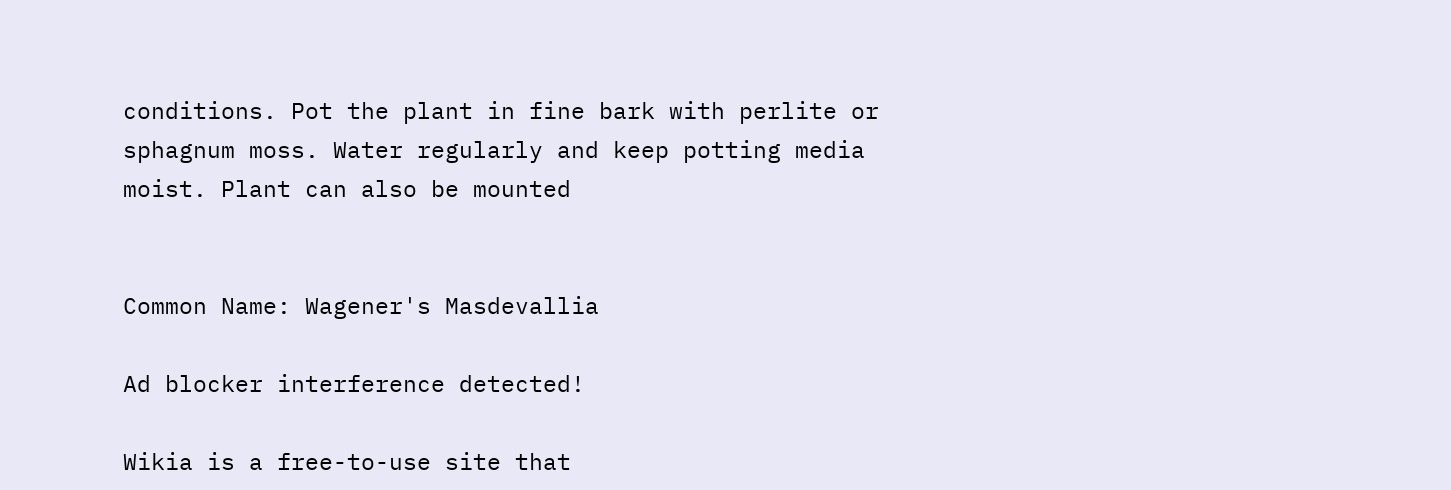conditions. Pot the plant in fine bark with perlite or sphagnum moss. Water regularly and keep potting media moist. Plant can also be mounted


Common Name: Wagener's Masdevallia

Ad blocker interference detected!

Wikia is a free-to-use site that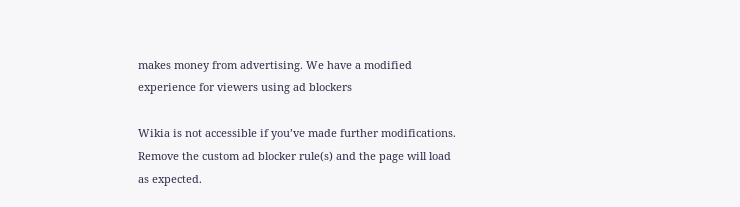makes money from advertising. We have a modified experience for viewers using ad blockers

Wikia is not accessible if you’ve made further modifications. Remove the custom ad blocker rule(s) and the page will load as expected.